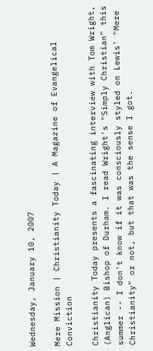Wednesday, January 10, 2007

Mere Mission | Christianity Today | A Magazine of Evangelical Conviction

Christianity Today presents a fascinating interview with Tom Wright, (Anglican) Bishop of Durham. I read Wright's "Simply Christian" this summer -- I don't know if it was consciously styled on Lewis' "Mere Christianity" or not, but that was the sense I got.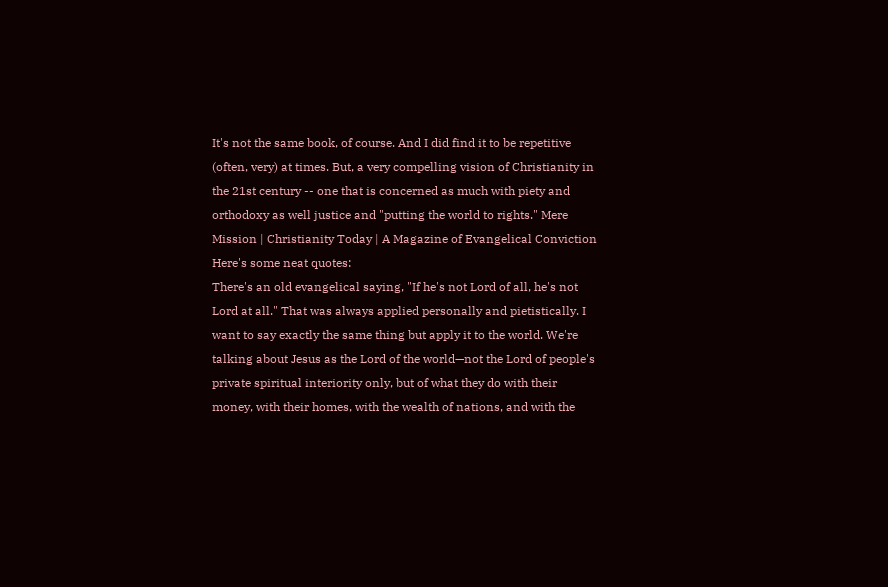It's not the same book, of course. And I did find it to be repetitive (often, very) at times. But, a very compelling vision of Christianity in the 21st century -- one that is concerned as much with piety and orthodoxy as well justice and "putting the world to rights." Mere Mission | Christianity Today | A Magazine of Evangelical Conviction Here's some neat quotes:
There's an old evangelical saying, "If he's not Lord of all, he's not Lord at all." That was always applied personally and pietistically. I want to say exactly the same thing but apply it to the world. We're talking about Jesus as the Lord of the world—not the Lord of people's private spiritual interiority only, but of what they do with their money, with their homes, with the wealth of nations, and with the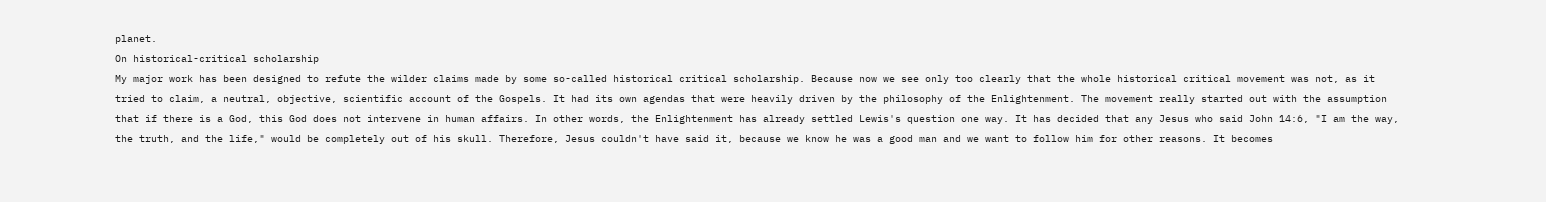planet.
On historical-critical scholarship
My major work has been designed to refute the wilder claims made by some so-called historical critical scholarship. Because now we see only too clearly that the whole historical critical movement was not, as it tried to claim, a neutral, objective, scientific account of the Gospels. It had its own agendas that were heavily driven by the philosophy of the Enlightenment. The movement really started out with the assumption that if there is a God, this God does not intervene in human affairs. In other words, the Enlightenment has already settled Lewis's question one way. It has decided that any Jesus who said John 14:6, "I am the way, the truth, and the life," would be completely out of his skull. Therefore, Jesus couldn't have said it, because we know he was a good man and we want to follow him for other reasons. It becomes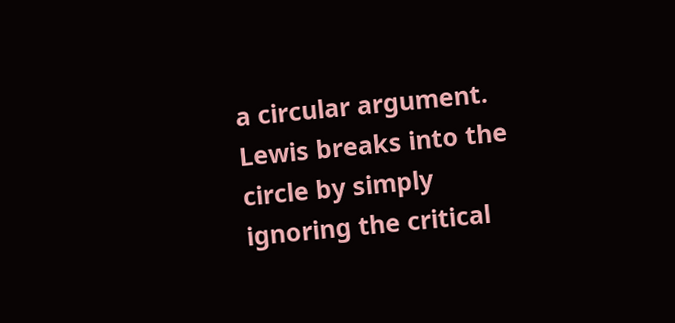a circular argument. Lewis breaks into the circle by simply ignoring the critical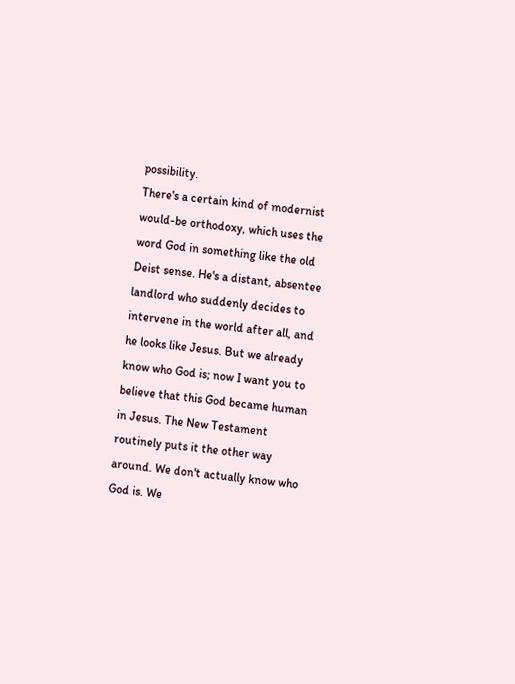possibility.
There's a certain kind of modernist would-be orthodoxy, which uses the word God in something like the old Deist sense. He's a distant, absentee landlord who suddenly decides to intervene in the world after all, and he looks like Jesus. But we already know who God is; now I want you to believe that this God became human in Jesus. The New Testament routinely puts it the other way around. We don't actually know who God is. We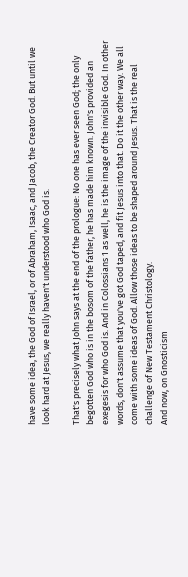have some idea, the God of Israel, or of Abraham, Isaac, and Jacob, the Creator God. But until we look hard at Jesus, we really haven't understood who God is.

That's precisely what John says at the end of the prologue: No one has ever seen God; the only begotten God who is in the bosom of the father, he has made him known. John's provided an exegesis for who God is. And in Colossians 1 as well, he is the image of the invisible God. In other words, don't assume that you've got God taped, and fit Jesus into that. Do it the other way. We all come with some ideas of God. Allow those ideas to be shaped around Jesus. That is the real challenge of New Testament Christology.
And now, on Gnosticism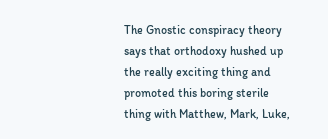The Gnostic conspiracy theory says that orthodoxy hushed up the really exciting thing and promoted this boring sterile thing with Matthew, Mark, Luke,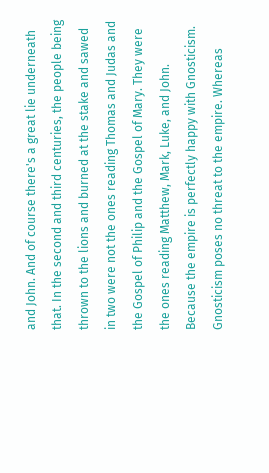and John. And of course there's a great lie underneath that. In the second and third centuries, the people being thrown to the lions and burned at the stake and sawed in two were not the ones reading Thomas and Judas and the Gospel of Philip and the Gospel of Mary. They were the ones reading Matthew, Mark, Luke, and John. Because the empire is perfectly happy with Gnosticism. Gnosticism poses no threat to the empire. Whereas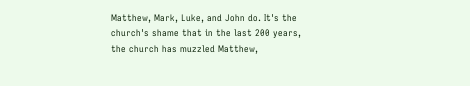Matthew, Mark, Luke, and John do. It's the church's shame that in the last 200 years, the church has muzzled Matthew,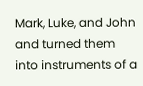Mark, Luke, and John and turned them into instruments of a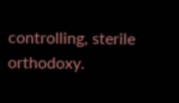controlling, sterile orthodoxy.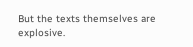But the texts themselves are explosive.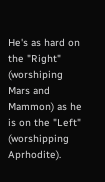He's as hard on the "Right" (worshiping Mars and Mammon) as he is on the "Left" (worshipping Aprhodite).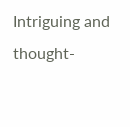Intriguing and thought-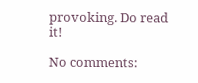provoking. Do read it!

No comments: